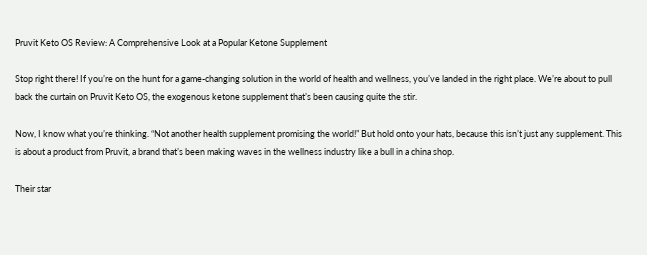Pruvit Keto OS Review: A Comprehensive Look at a Popular Ketone Supplement

Stop right there! If you’re on the hunt for a game-changing solution in the world of health and wellness, you’ve landed in the right place. We’re about to pull back the curtain on Pruvit Keto OS, the exogenous ketone supplement that’s been causing quite the stir.

Now, I know what you’re thinking. “Not another health supplement promising the world!” But hold onto your hats, because this isn’t just any supplement. This is about a product from Pruvit, a brand that’s been making waves in the wellness industry like a bull in a china shop.

Their star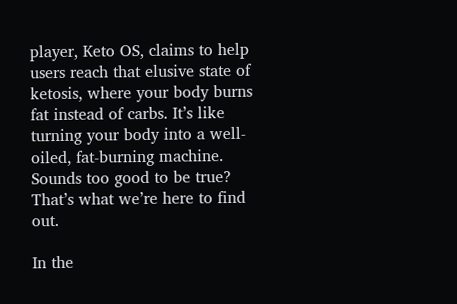player, Keto OS, claims to help users reach that elusive state of ketosis, where your body burns fat instead of carbs. It’s like turning your body into a well-oiled, fat-burning machine. Sounds too good to be true? That’s what we’re here to find out.

In the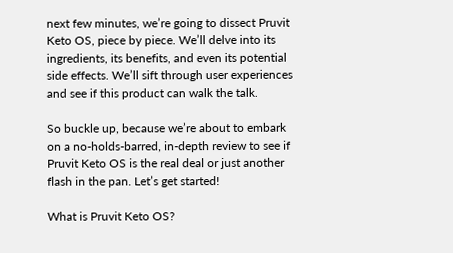next few minutes, we’re going to dissect Pruvit Keto OS, piece by piece. We’ll delve into its ingredients, its benefits, and even its potential side effects. We’ll sift through user experiences and see if this product can walk the talk.

So buckle up, because we’re about to embark on a no-holds-barred, in-depth review to see if Pruvit Keto OS is the real deal or just another flash in the pan. Let’s get started!

What is Pruvit Keto OS?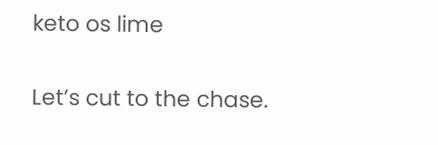keto os lime

Let’s cut to the chase.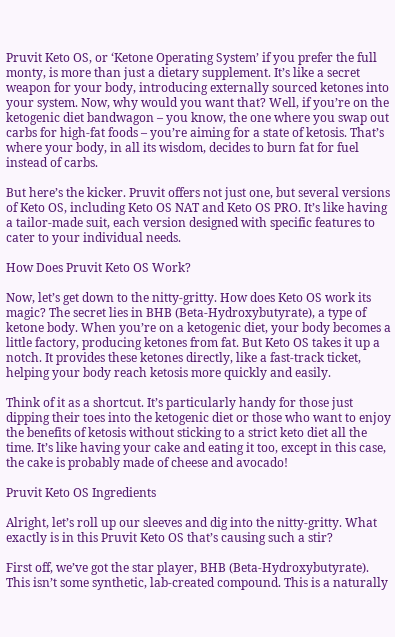Pruvit Keto OS, or ‘Ketone Operating System’ if you prefer the full monty, is more than just a dietary supplement. It’s like a secret weapon for your body, introducing externally sourced ketones into your system. Now, why would you want that? Well, if you’re on the ketogenic diet bandwagon – you know, the one where you swap out carbs for high-fat foods – you’re aiming for a state of ketosis. That’s where your body, in all its wisdom, decides to burn fat for fuel instead of carbs.

But here’s the kicker. Pruvit offers not just one, but several versions of Keto OS, including Keto OS NAT and Keto OS PRO. It’s like having a tailor-made suit, each version designed with specific features to cater to your individual needs.

How Does Pruvit Keto OS Work?

Now, let’s get down to the nitty-gritty. How does Keto OS work its magic? The secret lies in BHB (Beta-Hydroxybutyrate), a type of ketone body. When you’re on a ketogenic diet, your body becomes a little factory, producing ketones from fat. But Keto OS takes it up a notch. It provides these ketones directly, like a fast-track ticket, helping your body reach ketosis more quickly and easily.

Think of it as a shortcut. It’s particularly handy for those just dipping their toes into the ketogenic diet or those who want to enjoy the benefits of ketosis without sticking to a strict keto diet all the time. It’s like having your cake and eating it too, except in this case, the cake is probably made of cheese and avocado!

Pruvit Keto OS Ingredients

Alright, let’s roll up our sleeves and dig into the nitty-gritty. What exactly is in this Pruvit Keto OS that’s causing such a stir?

First off, we’ve got the star player, BHB (Beta-Hydroxybutyrate). This isn’t some synthetic, lab-created compound. This is a naturally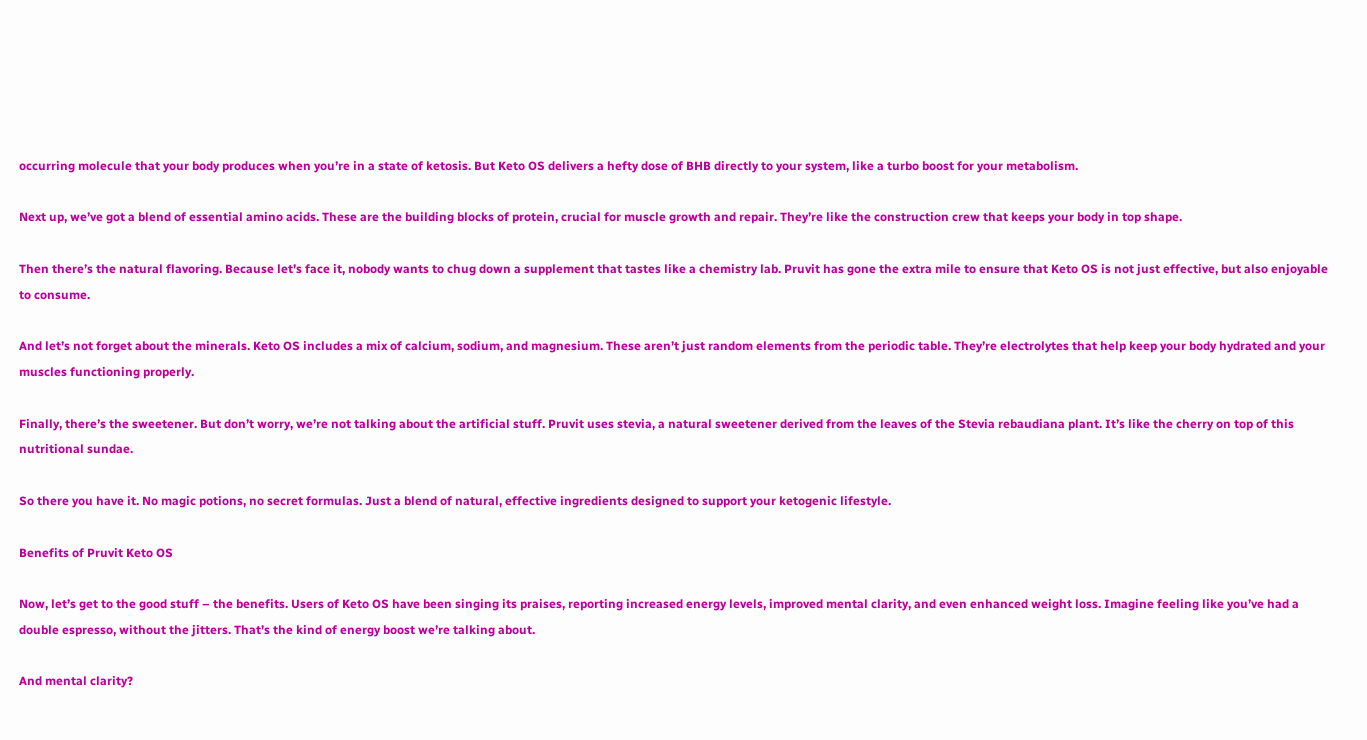occurring molecule that your body produces when you’re in a state of ketosis. But Keto OS delivers a hefty dose of BHB directly to your system, like a turbo boost for your metabolism.

Next up, we’ve got a blend of essential amino acids. These are the building blocks of protein, crucial for muscle growth and repair. They’re like the construction crew that keeps your body in top shape.

Then there’s the natural flavoring. Because let’s face it, nobody wants to chug down a supplement that tastes like a chemistry lab. Pruvit has gone the extra mile to ensure that Keto OS is not just effective, but also enjoyable to consume.

And let’s not forget about the minerals. Keto OS includes a mix of calcium, sodium, and magnesium. These aren’t just random elements from the periodic table. They’re electrolytes that help keep your body hydrated and your muscles functioning properly.

Finally, there’s the sweetener. But don’t worry, we’re not talking about the artificial stuff. Pruvit uses stevia, a natural sweetener derived from the leaves of the Stevia rebaudiana plant. It’s like the cherry on top of this nutritional sundae.

So there you have it. No magic potions, no secret formulas. Just a blend of natural, effective ingredients designed to support your ketogenic lifestyle.

Benefits of Pruvit Keto OS

Now, let’s get to the good stuff – the benefits. Users of Keto OS have been singing its praises, reporting increased energy levels, improved mental clarity, and even enhanced weight loss. Imagine feeling like you’ve had a double espresso, without the jitters. That’s the kind of energy boost we’re talking about.

And mental clarity?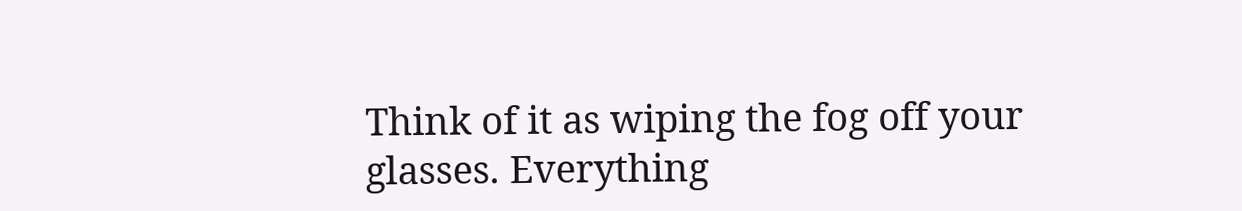Think of it as wiping the fog off your glasses. Everything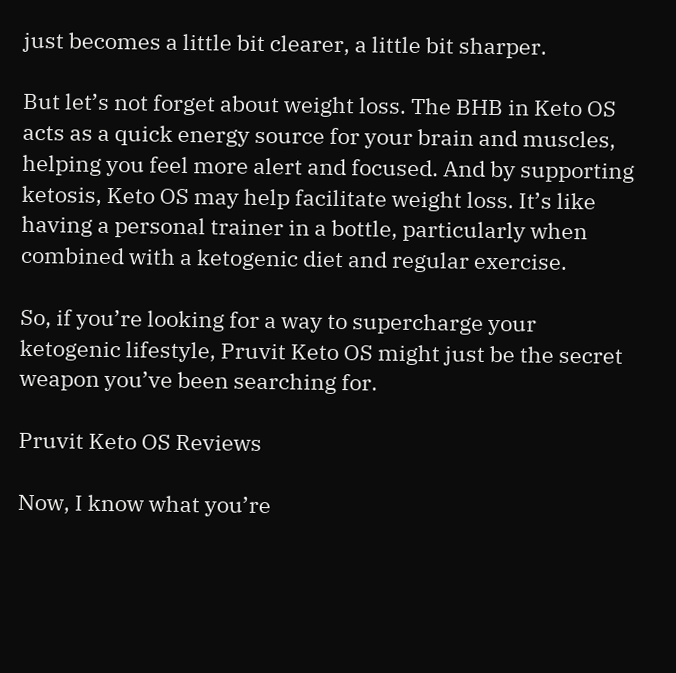just becomes a little bit clearer, a little bit sharper.

But let’s not forget about weight loss. The BHB in Keto OS acts as a quick energy source for your brain and muscles, helping you feel more alert and focused. And by supporting ketosis, Keto OS may help facilitate weight loss. It’s like having a personal trainer in a bottle, particularly when combined with a ketogenic diet and regular exercise.

So, if you’re looking for a way to supercharge your ketogenic lifestyle, Pruvit Keto OS might just be the secret weapon you’ve been searching for.

Pruvit Keto OS Reviews

Now, I know what you’re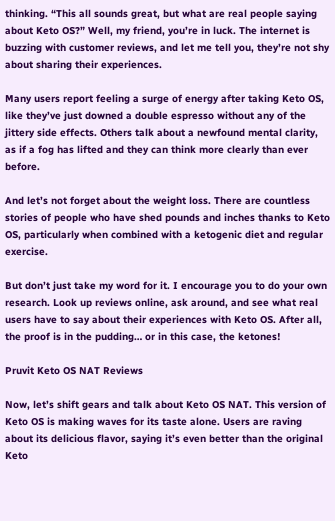thinking. “This all sounds great, but what are real people saying about Keto OS?” Well, my friend, you’re in luck. The internet is buzzing with customer reviews, and let me tell you, they’re not shy about sharing their experiences.

Many users report feeling a surge of energy after taking Keto OS, like they’ve just downed a double espresso without any of the jittery side effects. Others talk about a newfound mental clarity, as if a fog has lifted and they can think more clearly than ever before.

And let’s not forget about the weight loss. There are countless stories of people who have shed pounds and inches thanks to Keto OS, particularly when combined with a ketogenic diet and regular exercise.

But don’t just take my word for it. I encourage you to do your own research. Look up reviews online, ask around, and see what real users have to say about their experiences with Keto OS. After all, the proof is in the pudding… or in this case, the ketones!

Pruvit Keto OS NAT Reviews

Now, let’s shift gears and talk about Keto OS NAT. This version of Keto OS is making waves for its taste alone. Users are raving about its delicious flavor, saying it’s even better than the original Keto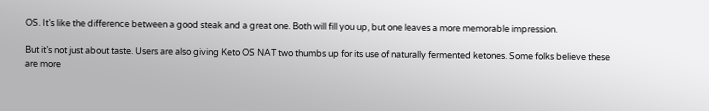OS. It’s like the difference between a good steak and a great one. Both will fill you up, but one leaves a more memorable impression.

But it’s not just about taste. Users are also giving Keto OS NAT two thumbs up for its use of naturally fermented ketones. Some folks believe these are more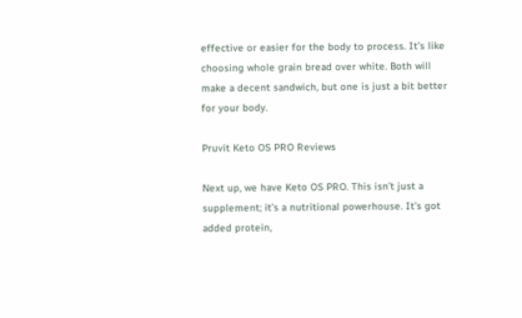effective or easier for the body to process. It’s like choosing whole grain bread over white. Both will make a decent sandwich, but one is just a bit better for your body.

Pruvit Keto OS PRO Reviews

Next up, we have Keto OS PRO. This isn’t just a supplement; it’s a nutritional powerhouse. It’s got added protein,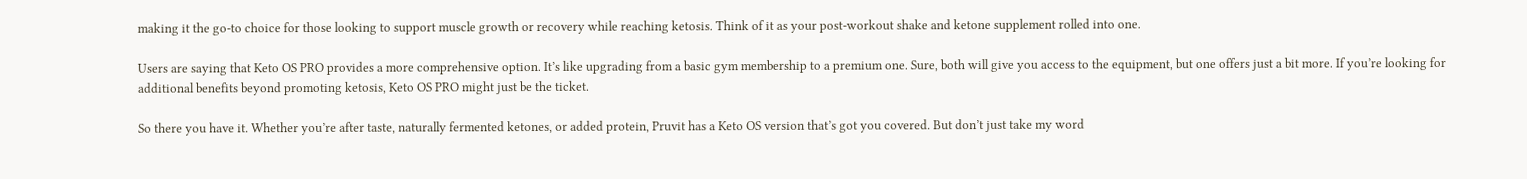making it the go-to choice for those looking to support muscle growth or recovery while reaching ketosis. Think of it as your post-workout shake and ketone supplement rolled into one.

Users are saying that Keto OS PRO provides a more comprehensive option. It’s like upgrading from a basic gym membership to a premium one. Sure, both will give you access to the equipment, but one offers just a bit more. If you’re looking for additional benefits beyond promoting ketosis, Keto OS PRO might just be the ticket.

So there you have it. Whether you’re after taste, naturally fermented ketones, or added protein, Pruvit has a Keto OS version that’s got you covered. But don’t just take my word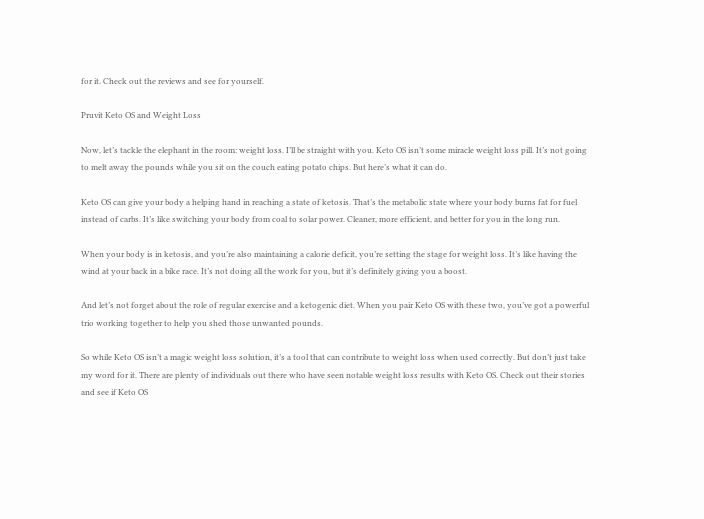for it. Check out the reviews and see for yourself.

Pruvit Keto OS and Weight Loss

Now, let’s tackle the elephant in the room: weight loss. I’ll be straight with you. Keto OS isn’t some miracle weight loss pill. It’s not going to melt away the pounds while you sit on the couch eating potato chips. But here’s what it can do.

Keto OS can give your body a helping hand in reaching a state of ketosis. That’s the metabolic state where your body burns fat for fuel instead of carbs. It’s like switching your body from coal to solar power. Cleaner, more efficient, and better for you in the long run.

When your body is in ketosis, and you’re also maintaining a calorie deficit, you’re setting the stage for weight loss. It’s like having the wind at your back in a bike race. It’s not doing all the work for you, but it’s definitely giving you a boost.

And let’s not forget about the role of regular exercise and a ketogenic diet. When you pair Keto OS with these two, you’ve got a powerful trio working together to help you shed those unwanted pounds.

So while Keto OS isn’t a magic weight loss solution, it’s a tool that can contribute to weight loss when used correctly. But don’t just take my word for it. There are plenty of individuals out there who have seen notable weight loss results with Keto OS. Check out their stories and see if Keto OS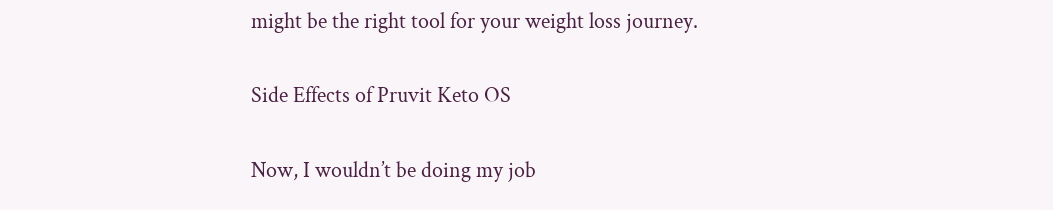might be the right tool for your weight loss journey.

Side Effects of Pruvit Keto OS

Now, I wouldn’t be doing my job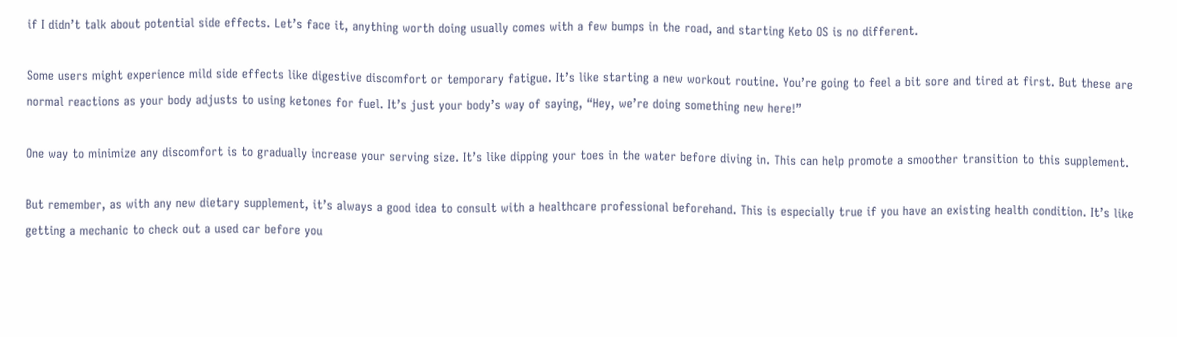if I didn’t talk about potential side effects. Let’s face it, anything worth doing usually comes with a few bumps in the road, and starting Keto OS is no different.

Some users might experience mild side effects like digestive discomfort or temporary fatigue. It’s like starting a new workout routine. You’re going to feel a bit sore and tired at first. But these are normal reactions as your body adjusts to using ketones for fuel. It’s just your body’s way of saying, “Hey, we’re doing something new here!”

One way to minimize any discomfort is to gradually increase your serving size. It’s like dipping your toes in the water before diving in. This can help promote a smoother transition to this supplement.

But remember, as with any new dietary supplement, it’s always a good idea to consult with a healthcare professional beforehand. This is especially true if you have an existing health condition. It’s like getting a mechanic to check out a used car before you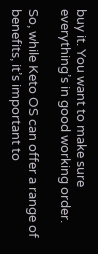buy it. You want to make sure everything’s in good working order.

So, while Keto OS can offer a range of benefits, it’s important to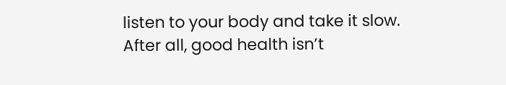listen to your body and take it slow. After all, good health isn’t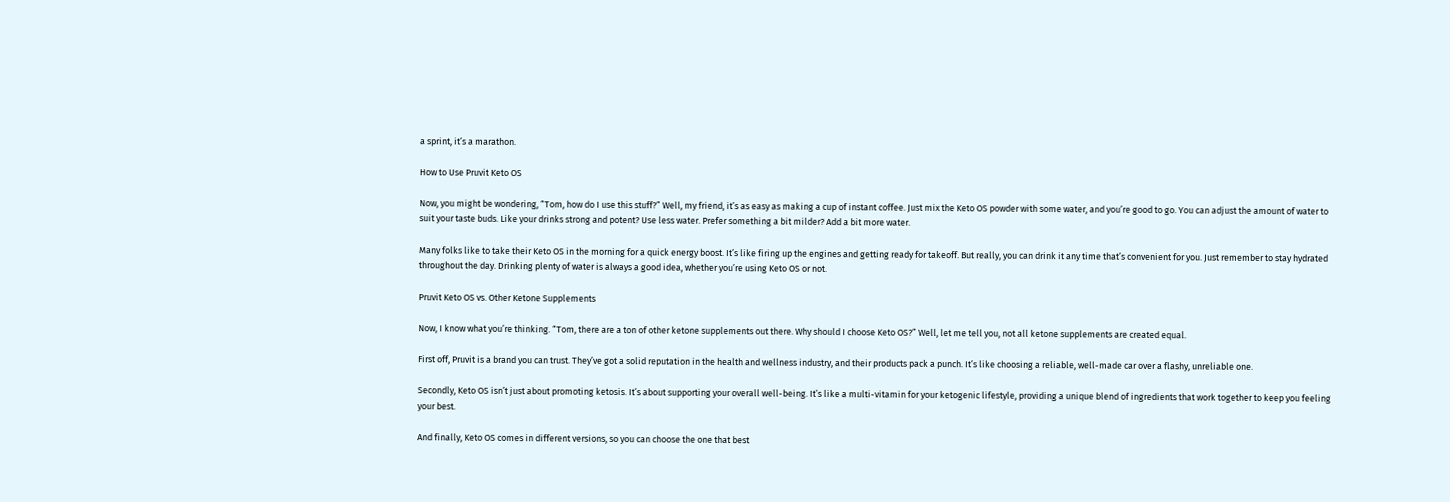a sprint, it’s a marathon.

How to Use Pruvit Keto OS

Now, you might be wondering, “Tom, how do I use this stuff?” Well, my friend, it’s as easy as making a cup of instant coffee. Just mix the Keto OS powder with some water, and you’re good to go. You can adjust the amount of water to suit your taste buds. Like your drinks strong and potent? Use less water. Prefer something a bit milder? Add a bit more water.

Many folks like to take their Keto OS in the morning for a quick energy boost. It’s like firing up the engines and getting ready for takeoff. But really, you can drink it any time that’s convenient for you. Just remember to stay hydrated throughout the day. Drinking plenty of water is always a good idea, whether you’re using Keto OS or not.

Pruvit Keto OS vs. Other Ketone Supplements

Now, I know what you’re thinking. “Tom, there are a ton of other ketone supplements out there. Why should I choose Keto OS?” Well, let me tell you, not all ketone supplements are created equal.

First off, Pruvit is a brand you can trust. They’ve got a solid reputation in the health and wellness industry, and their products pack a punch. It’s like choosing a reliable, well-made car over a flashy, unreliable one.

Secondly, Keto OS isn’t just about promoting ketosis. It’s about supporting your overall well-being. It’s like a multi-vitamin for your ketogenic lifestyle, providing a unique blend of ingredients that work together to keep you feeling your best.

And finally, Keto OS comes in different versions, so you can choose the one that best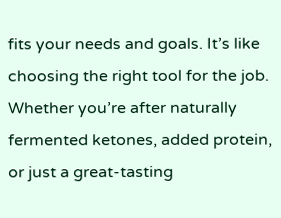fits your needs and goals. It’s like choosing the right tool for the job. Whether you’re after naturally fermented ketones, added protein, or just a great-tasting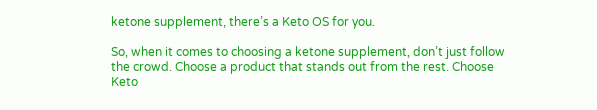ketone supplement, there’s a Keto OS for you.

So, when it comes to choosing a ketone supplement, don’t just follow the crowd. Choose a product that stands out from the rest. Choose Keto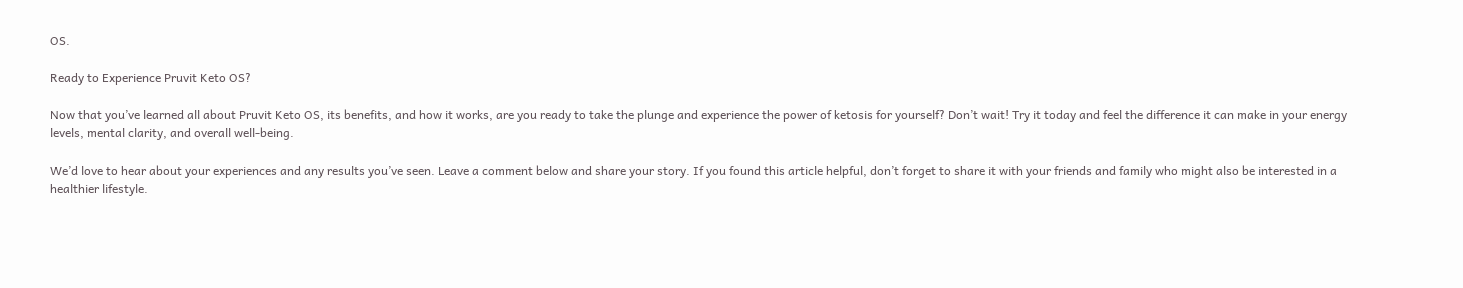OS.

Ready to Experience Pruvit Keto OS?

Now that you’ve learned all about Pruvit Keto OS, its benefits, and how it works, are you ready to take the plunge and experience the power of ketosis for yourself? Don’t wait! Try it today and feel the difference it can make in your energy levels, mental clarity, and overall well-being.

We’d love to hear about your experiences and any results you’ve seen. Leave a comment below and share your story. If you found this article helpful, don’t forget to share it with your friends and family who might also be interested in a healthier lifestyle.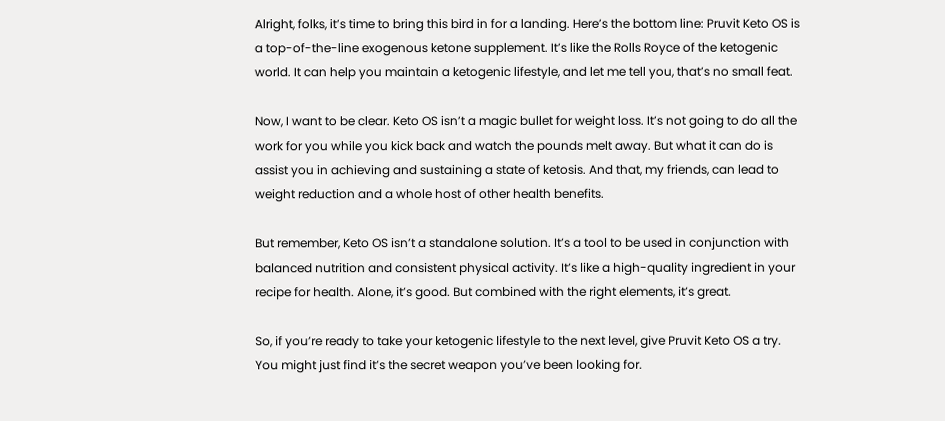Alright, folks, it’s time to bring this bird in for a landing. Here’s the bottom line: Pruvit Keto OS is a top-of-the-line exogenous ketone supplement. It’s like the Rolls Royce of the ketogenic world. It can help you maintain a ketogenic lifestyle, and let me tell you, that’s no small feat.

Now, I want to be clear. Keto OS isn’t a magic bullet for weight loss. It’s not going to do all the work for you while you kick back and watch the pounds melt away. But what it can do is assist you in achieving and sustaining a state of ketosis. And that, my friends, can lead to weight reduction and a whole host of other health benefits.

But remember, Keto OS isn’t a standalone solution. It’s a tool to be used in conjunction with balanced nutrition and consistent physical activity. It’s like a high-quality ingredient in your recipe for health. Alone, it’s good. But combined with the right elements, it’s great.

So, if you’re ready to take your ketogenic lifestyle to the next level, give Pruvit Keto OS a try. You might just find it’s the secret weapon you’ve been looking for.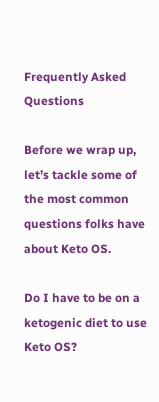Frequently Asked Questions

Before we wrap up, let’s tackle some of the most common questions folks have about Keto OS.

Do I have to be on a ketogenic diet to use Keto OS?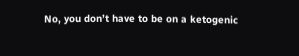No, you don’t have to be on a ketogenic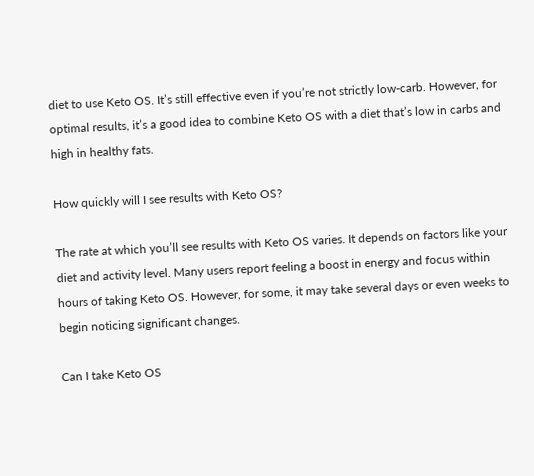diet to use Keto OS. It’s still effective even if you’re not strictly low-carb. However, for optimal results, it’s a good idea to combine Keto OS with a diet that’s low in carbs and high in healthy fats.

How quickly will I see results with Keto OS?

The rate at which you’ll see results with Keto OS varies. It depends on factors like your diet and activity level. Many users report feeling a boost in energy and focus within hours of taking Keto OS. However, for some, it may take several days or even weeks to begin noticing significant changes.

Can I take Keto OS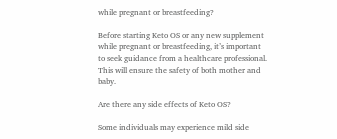while pregnant or breastfeeding?

Before starting Keto OS or any new supplement while pregnant or breastfeeding, it’s important to seek guidance from a healthcare professional. This will ensure the safety of both mother and baby.

Are there any side effects of Keto OS?

Some individuals may experience mild side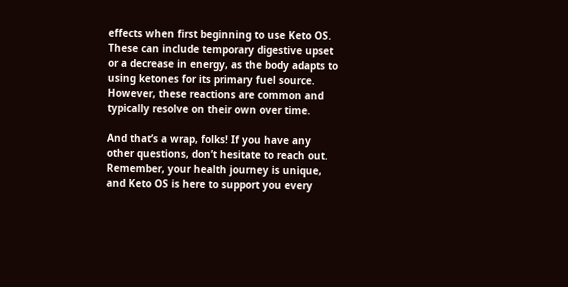effects when first beginning to use Keto OS. These can include temporary digestive upset or a decrease in energy, as the body adapts to using ketones for its primary fuel source. However, these reactions are common and typically resolve on their own over time.

And that’s a wrap, folks! If you have any other questions, don’t hesitate to reach out. Remember, your health journey is unique, and Keto OS is here to support you every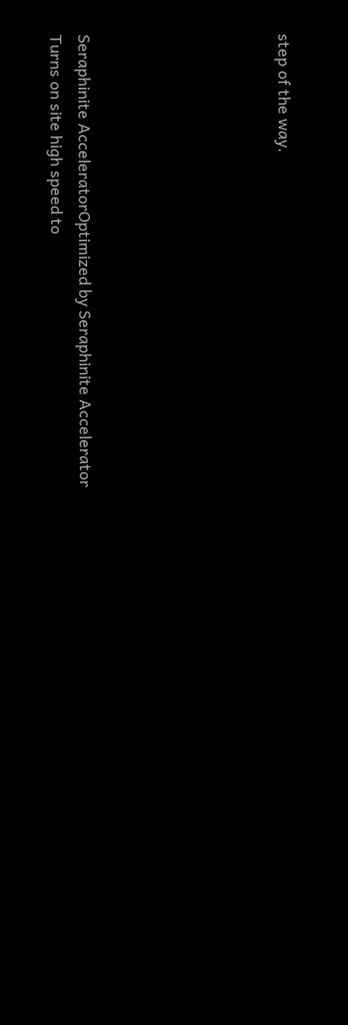step of the way.






Seraphinite AcceleratorOptimized by Seraphinite Accelerator
Turns on site high speed to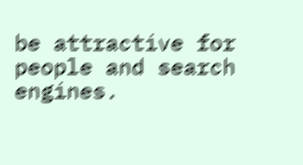be attractive for people and search engines.